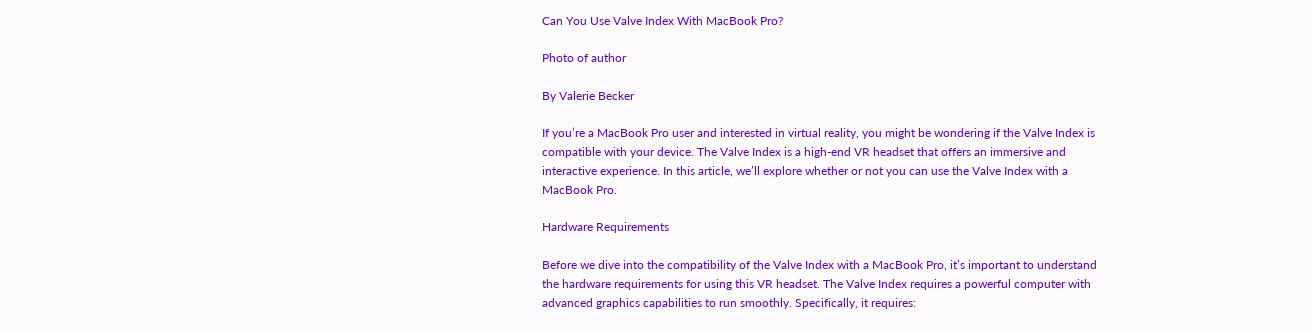Can You Use Valve Index With MacBook Pro?

Photo of author

By Valerie Becker

If you’re a MacBook Pro user and interested in virtual reality, you might be wondering if the Valve Index is compatible with your device. The Valve Index is a high-end VR headset that offers an immersive and interactive experience. In this article, we’ll explore whether or not you can use the Valve Index with a MacBook Pro.

Hardware Requirements

Before we dive into the compatibility of the Valve Index with a MacBook Pro, it’s important to understand the hardware requirements for using this VR headset. The Valve Index requires a powerful computer with advanced graphics capabilities to run smoothly. Specifically, it requires: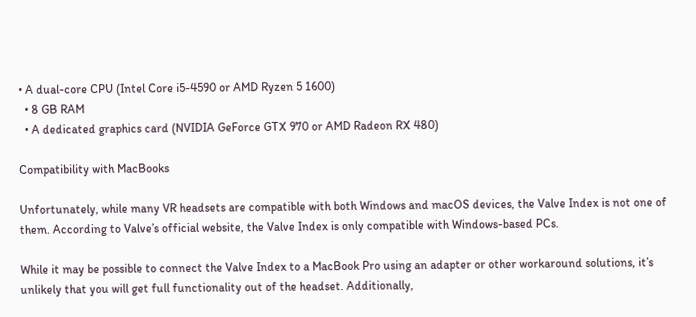• A dual-core CPU (Intel Core i5-4590 or AMD Ryzen 5 1600)
  • 8 GB RAM
  • A dedicated graphics card (NVIDIA GeForce GTX 970 or AMD Radeon RX 480)

Compatibility with MacBooks

Unfortunately, while many VR headsets are compatible with both Windows and macOS devices, the Valve Index is not one of them. According to Valve’s official website, the Valve Index is only compatible with Windows-based PCs.

While it may be possible to connect the Valve Index to a MacBook Pro using an adapter or other workaround solutions, it’s unlikely that you will get full functionality out of the headset. Additionally,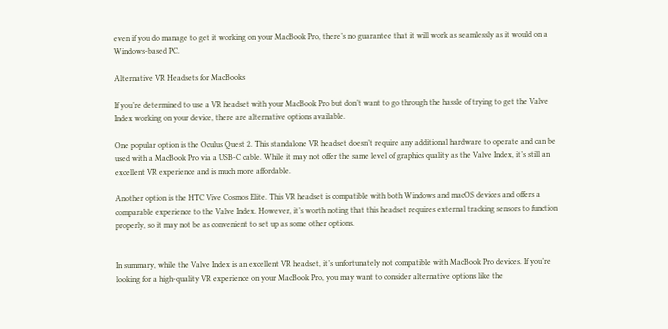even if you do manage to get it working on your MacBook Pro, there’s no guarantee that it will work as seamlessly as it would on a Windows-based PC.

Alternative VR Headsets for MacBooks

If you’re determined to use a VR headset with your MacBook Pro but don’t want to go through the hassle of trying to get the Valve Index working on your device, there are alternative options available.

One popular option is the Oculus Quest 2. This standalone VR headset doesn’t require any additional hardware to operate and can be used with a MacBook Pro via a USB-C cable. While it may not offer the same level of graphics quality as the Valve Index, it’s still an excellent VR experience and is much more affordable.

Another option is the HTC Vive Cosmos Elite. This VR headset is compatible with both Windows and macOS devices and offers a comparable experience to the Valve Index. However, it’s worth noting that this headset requires external tracking sensors to function properly, so it may not be as convenient to set up as some other options.


In summary, while the Valve Index is an excellent VR headset, it’s unfortunately not compatible with MacBook Pro devices. If you’re looking for a high-quality VR experience on your MacBook Pro, you may want to consider alternative options like the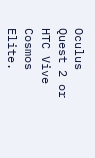Oculus Quest 2 or HTC Vive Cosmos Elite.